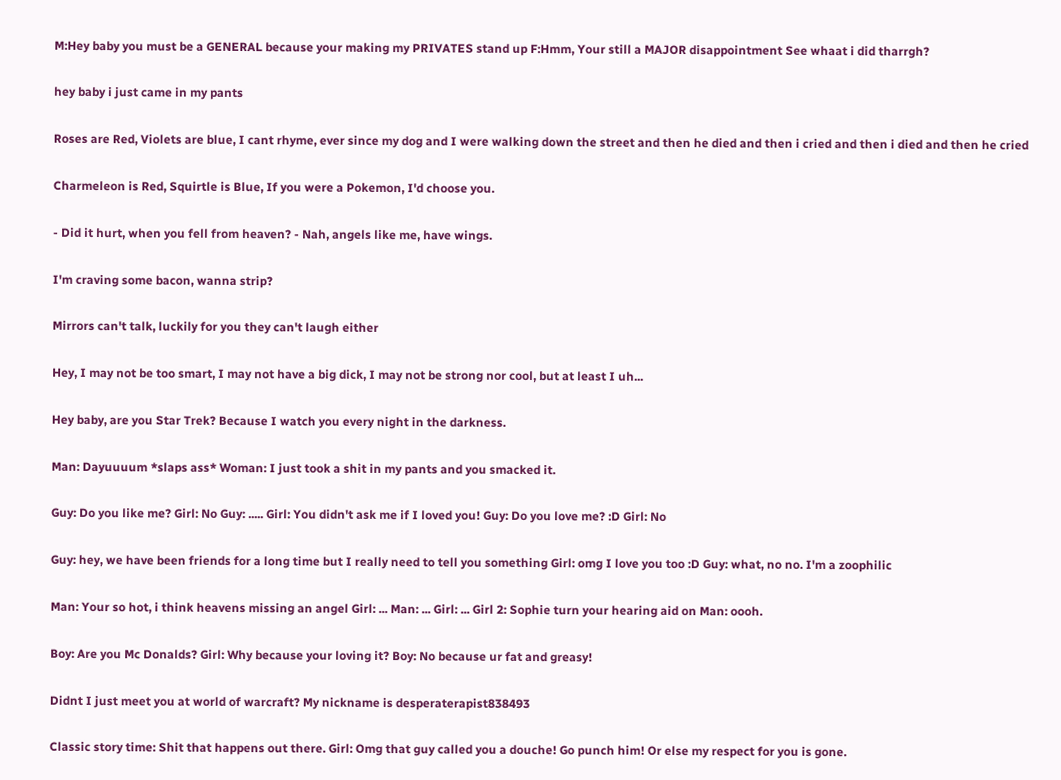M:Hey baby you must be a GENERAL because your making my PRIVATES stand up F:Hmm, Your still a MAJOR disappointment See whaat i did tharrgh?

hey baby i just came in my pants

Roses are Red, Violets are blue, I cant rhyme, ever since my dog and I were walking down the street and then he died and then i cried and then i died and then he cried

Charmeleon is Red, Squirtle is Blue, If you were a Pokemon, I'd choose you.

- Did it hurt, when you fell from heaven? - Nah, angels like me, have wings.

I'm craving some bacon, wanna strip?

Mirrors can't talk, luckily for you they can't laugh either

Hey, I may not be too smart, I may not have a big dick, I may not be strong nor cool, but at least I uh...

Hey baby, are you Star Trek? Because I watch you every night in the darkness.

Man: Dayuuuum *slaps ass* Woman: I just took a shit in my pants and you smacked it.

Guy: Do you like me? Girl: No Guy: ..... Girl: You didn't ask me if I loved you! Guy: Do you love me? :D Girl: No

Guy: hey, we have been friends for a long time but I really need to tell you something Girl: omg I love you too :D Guy: what, no no. I'm a zoophilic

Man: Your so hot, i think heavens missing an angel Girl: ... Man: ... Girl: ... Girl 2: Sophie turn your hearing aid on Man: oooh.

Boy: Are you Mc Donalds? Girl: Why because your loving it? Boy: No because ur fat and greasy!

Didnt I just meet you at world of warcraft? My nickname is desperaterapist838493

Classic story time: Shit that happens out there. Girl: Omg that guy called you a douche! Go punch him! Or else my respect for you is gone.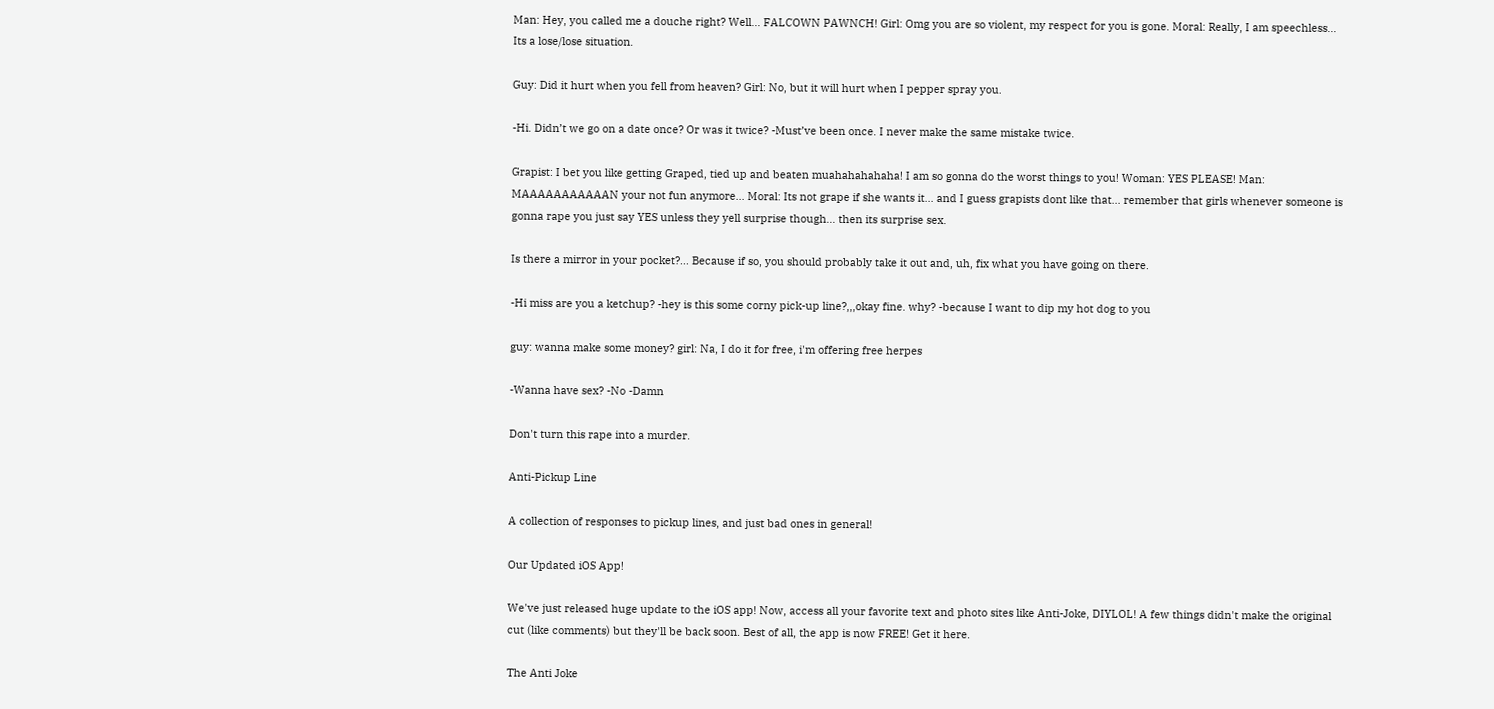Man: Hey, you called me a douche right? Well... FALCOWN PAWNCH! Girl: Omg you are so violent, my respect for you is gone. Moral: Really, I am speechless... Its a lose/lose situation.

Guy: Did it hurt when you fell from heaven? Girl: No, but it will hurt when I pepper spray you.

-Hi. Didn’t we go on a date once? Or was it twice? -Must’ve been once. I never make the same mistake twice.

Grapist: I bet you like getting Graped, tied up and beaten muahahahahaha! I am so gonna do the worst things to you! Woman: YES PLEASE! Man: MAAAAAAAAAAAN your not fun anymore... Moral: Its not grape if she wants it... and I guess grapists dont like that... remember that girls whenever someone is gonna rape you just say YES unless they yell surprise though... then its surprise sex.

Is there a mirror in your pocket?... Because if so, you should probably take it out and, uh, fix what you have going on there.

-Hi miss are you a ketchup? -hey is this some corny pick-up line?,,,okay fine. why? -because I want to dip my hot dog to you

guy: wanna make some money? girl: Na, I do it for free, i'm offering free herpes

-Wanna have sex? -No -Damn

Don't turn this rape into a murder.

Anti-Pickup Line

A collection of responses to pickup lines, and just bad ones in general!

Our Updated iOS App!

We've just released huge update to the iOS app! Now, access all your favorite text and photo sites like Anti-Joke, DIYLOL! A few things didn't make the original cut (like comments) but they'll be back soon. Best of all, the app is now FREE! Get it here.

The Anti Joke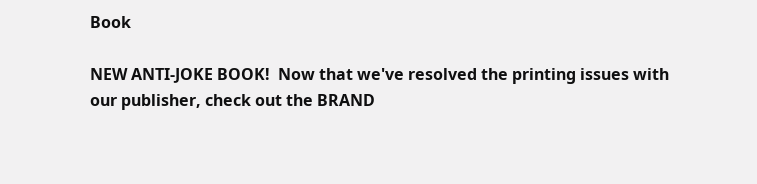Book

NEW ANTI-JOKE BOOK!  Now that we've resolved the printing issues with our publisher, check out the BRAND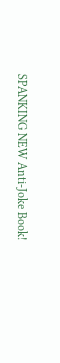SPANKING NEW Anti-Joke Book!